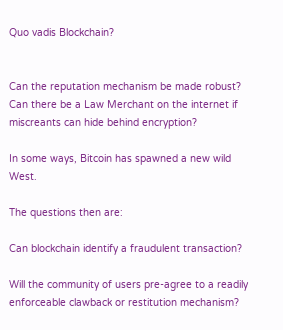Quo vadis Blockchain?


Can the reputation mechanism be made robust? Can there be a Law Merchant on the internet if miscreants can hide behind encryption?

In some ways, Bitcoin has spawned a new wild West.

The questions then are:

Can blockchain identify a fraudulent transaction?

Will the community of users pre-agree to a readily enforceable clawback or restitution mechanism?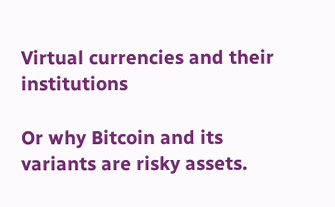Virtual currencies and their institutions

Or why Bitcoin and its variants are risky assets.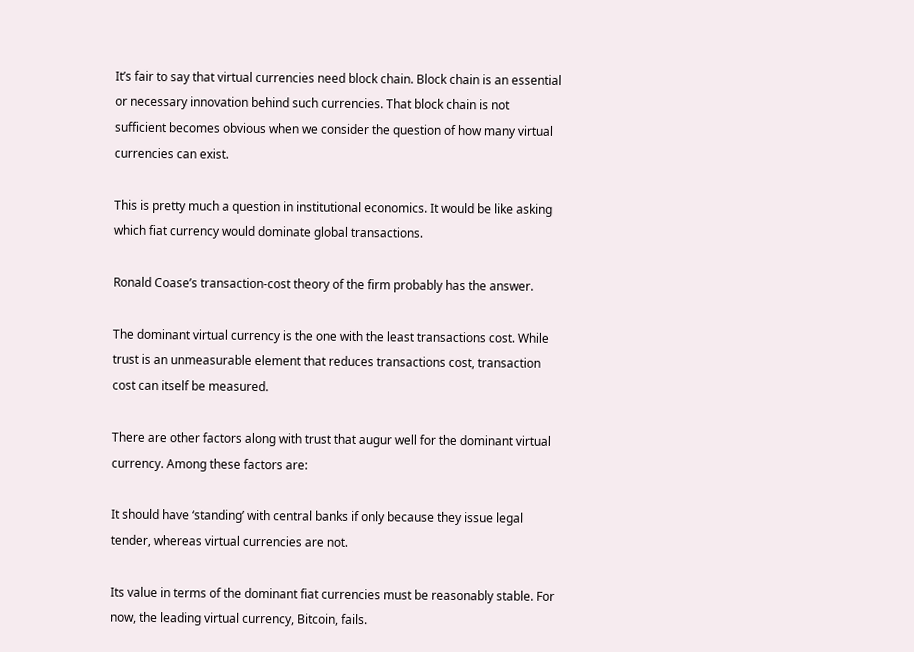It’s fair to say that virtual currencies need block chain. Block chain is an essential or necessary innovation behind such currencies. That block chain is not sufficient becomes obvious when we consider the question of how many virtual currencies can exist.

This is pretty much a question in institutional economics. It would be like asking which fiat currency would dominate global transactions.

Ronald Coase’s transaction-cost theory of the firm probably has the answer.

The dominant virtual currency is the one with the least transactions cost. While trust is an unmeasurable element that reduces transactions cost, transaction cost can itself be measured.

There are other factors along with trust that augur well for the dominant virtual currency. Among these factors are:

It should have ‘standing’ with central banks if only because they issue legal tender, whereas virtual currencies are not.

Its value in terms of the dominant fiat currencies must be reasonably stable. For now, the leading virtual currency, Bitcoin, fails.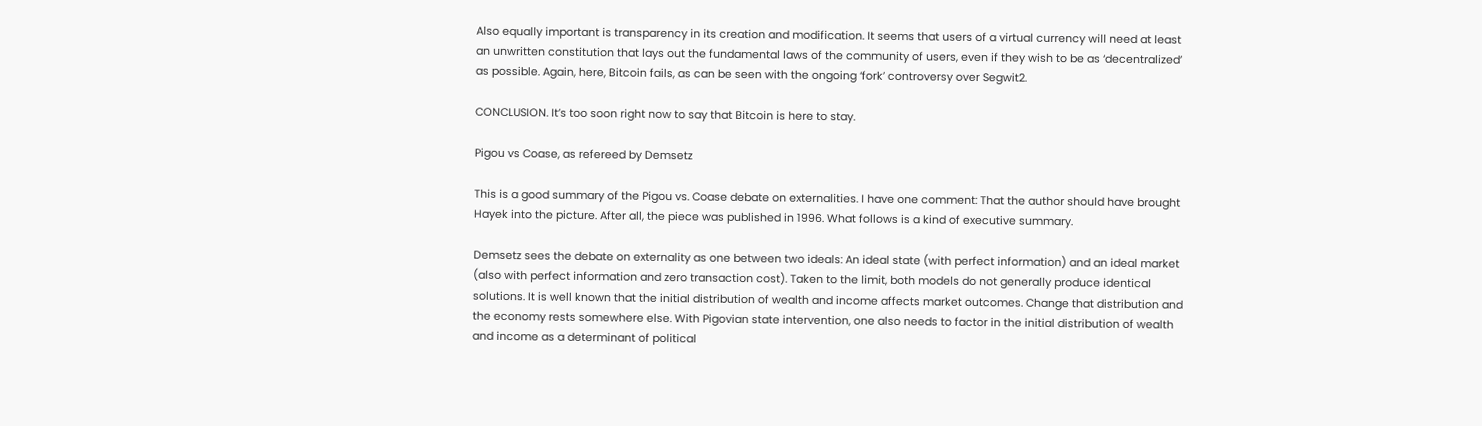Also equally important is transparency in its creation and modification. It seems that users of a virtual currency will need at least an unwritten constitution that lays out the fundamental laws of the community of users, even if they wish to be as ‘decentralized’ as possible. Again, here, Bitcoin fails, as can be seen with the ongoing ‘fork’ controversy over Segwit2.

CONCLUSION. It’s too soon right now to say that Bitcoin is here to stay.

Pigou vs Coase, as refereed by Demsetz

This is a good summary of the Pigou vs. Coase debate on externalities. I have one comment: That the author should have brought Hayek into the picture. After all, the piece was published in 1996. What follows is a kind of executive summary.

Demsetz sees the debate on externality as one between two ideals: An ideal state (with perfect information) and an ideal market (also with perfect information and zero transaction cost). Taken to the limit, both models do not generally produce identical solutions. It is well known that the initial distribution of wealth and income affects market outcomes. Change that distribution and the economy rests somewhere else. With Pigovian state intervention, one also needs to factor in the initial distribution of wealth and income as a determinant of political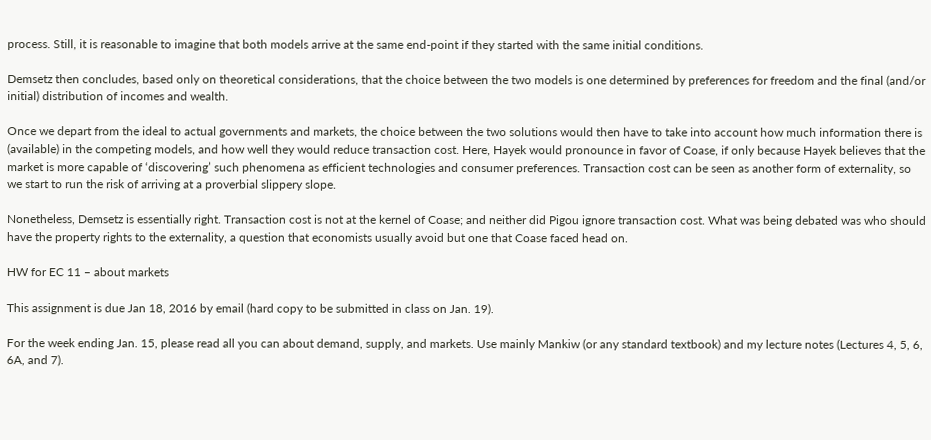process. Still, it is reasonable to imagine that both models arrive at the same end-point if they started with the same initial conditions.

Demsetz then concludes, based only on theoretical considerations, that the choice between the two models is one determined by preferences for freedom and the final (and/or initial) distribution of incomes and wealth.

Once we depart from the ideal to actual governments and markets, the choice between the two solutions would then have to take into account how much information there is (available) in the competing models, and how well they would reduce transaction cost. Here, Hayek would pronounce in favor of Coase, if only because Hayek believes that the market is more capable of ‘discovering’ such phenomena as efficient technologies and consumer preferences. Transaction cost can be seen as another form of externality, so we start to run the risk of arriving at a proverbial slippery slope.

Nonetheless, Demsetz is essentially right. Transaction cost is not at the kernel of Coase; and neither did Pigou ignore transaction cost. What was being debated was who should have the property rights to the externality, a question that economists usually avoid but one that Coase faced head on.

HW for EC 11 – about markets

This assignment is due Jan 18, 2016 by email (hard copy to be submitted in class on Jan. 19).

For the week ending Jan. 15, please read all you can about demand, supply, and markets. Use mainly Mankiw (or any standard textbook) and my lecture notes (Lectures 4, 5, 6, 6A, and 7).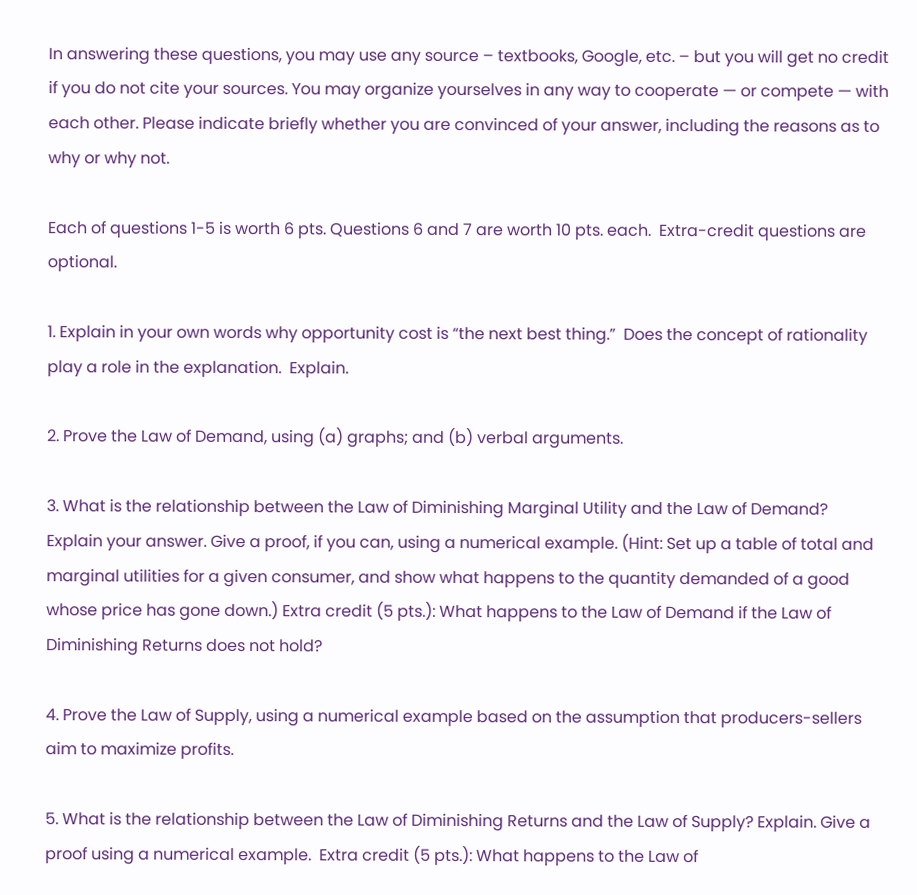In answering these questions, you may use any source – textbooks, Google, etc. – but you will get no credit if you do not cite your sources. You may organize yourselves in any way to cooperate — or compete — with each other. Please indicate briefly whether you are convinced of your answer, including the reasons as to why or why not.

Each of questions 1-5 is worth 6 pts. Questions 6 and 7 are worth 10 pts. each.  Extra-credit questions are optional.

1. Explain in your own words why opportunity cost is “the next best thing.”  Does the concept of rationality play a role in the explanation.  Explain.

2. Prove the Law of Demand, using (a) graphs; and (b) verbal arguments.

3. What is the relationship between the Law of Diminishing Marginal Utility and the Law of Demand? Explain your answer. Give a proof, if you can, using a numerical example. (Hint: Set up a table of total and marginal utilities for a given consumer, and show what happens to the quantity demanded of a good whose price has gone down.) Extra credit (5 pts.): What happens to the Law of Demand if the Law of Diminishing Returns does not hold?

4. Prove the Law of Supply, using a numerical example based on the assumption that producers-sellers aim to maximize profits.

5. What is the relationship between the Law of Diminishing Returns and the Law of Supply? Explain. Give a proof using a numerical example.  Extra credit (5 pts.): What happens to the Law of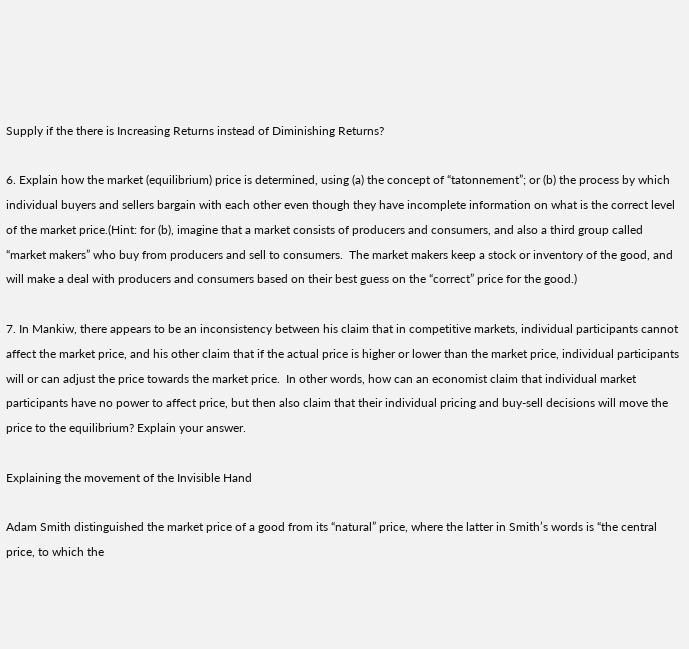Supply if the there is Increasing Returns instead of Diminishing Returns?

6. Explain how the market (equilibrium) price is determined, using (a) the concept of “tatonnement”; or (b) the process by which individual buyers and sellers bargain with each other even though they have incomplete information on what is the correct level of the market price.(Hint: for (b), imagine that a market consists of producers and consumers, and also a third group called “market makers” who buy from producers and sell to consumers.  The market makers keep a stock or inventory of the good, and will make a deal with producers and consumers based on their best guess on the “correct” price for the good.)

7. In Mankiw, there appears to be an inconsistency between his claim that in competitive markets, individual participants cannot affect the market price, and his other claim that if the actual price is higher or lower than the market price, individual participants will or can adjust the price towards the market price.  In other words, how can an economist claim that individual market participants have no power to affect price, but then also claim that their individual pricing and buy-sell decisions will move the price to the equilibrium? Explain your answer.

Explaining the movement of the Invisible Hand

Adam Smith distinguished the market price of a good from its “natural” price, where the latter in Smith’s words is “the central price, to which the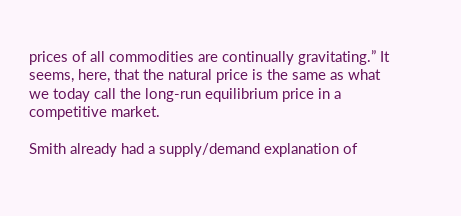prices of all commodities are continually gravitating.” It seems, here, that the natural price is the same as what we today call the long-run equilibrium price in a competitive market.

Smith already had a supply/demand explanation of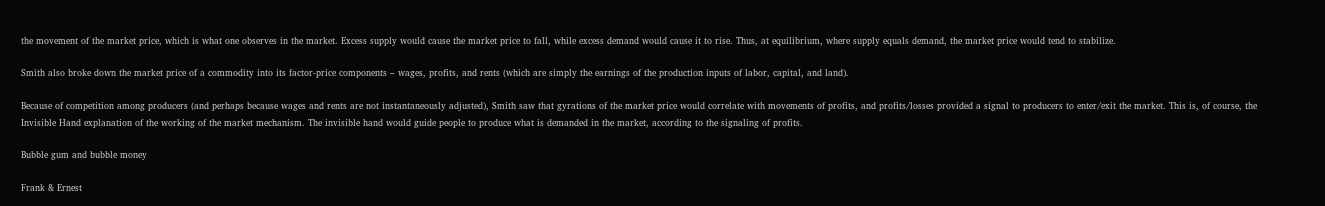the movement of the market price, which is what one observes in the market. Excess supply would cause the market price to fall, while excess demand would cause it to rise. Thus, at equilibrium, where supply equals demand, the market price would tend to stabilize.

Smith also broke down the market price of a commodity into its factor-price components – wages, profits, and rents (which are simply the earnings of the production inputs of labor, capital, and land).

Because of competition among producers (and perhaps because wages and rents are not instantaneously adjusted), Smith saw that gyrations of the market price would correlate with movements of profits, and profits/losses provided a signal to producers to enter/exit the market. This is, of course, the Invisible Hand explanation of the working of the market mechanism. The invisible hand would guide people to produce what is demanded in the market, according to the signaling of profits.

Bubble gum and bubble money

Frank & Ernest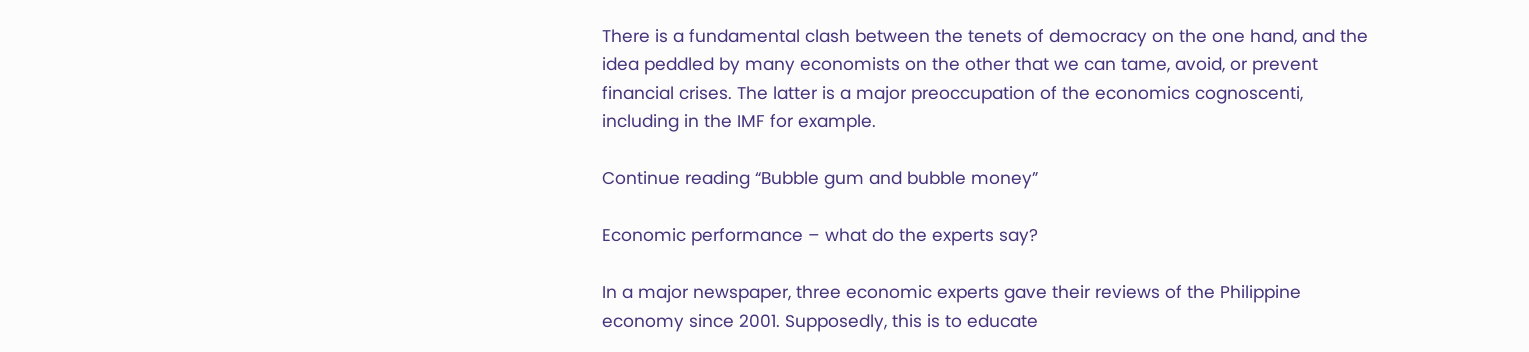There is a fundamental clash between the tenets of democracy on the one hand, and the idea peddled by many economists on the other that we can tame, avoid, or prevent financial crises. The latter is a major preoccupation of the economics cognoscenti, including in the IMF for example.

Continue reading “Bubble gum and bubble money”

Economic performance – what do the experts say?

In a major newspaper, three economic experts gave their reviews of the Philippine economy since 2001. Supposedly, this is to educate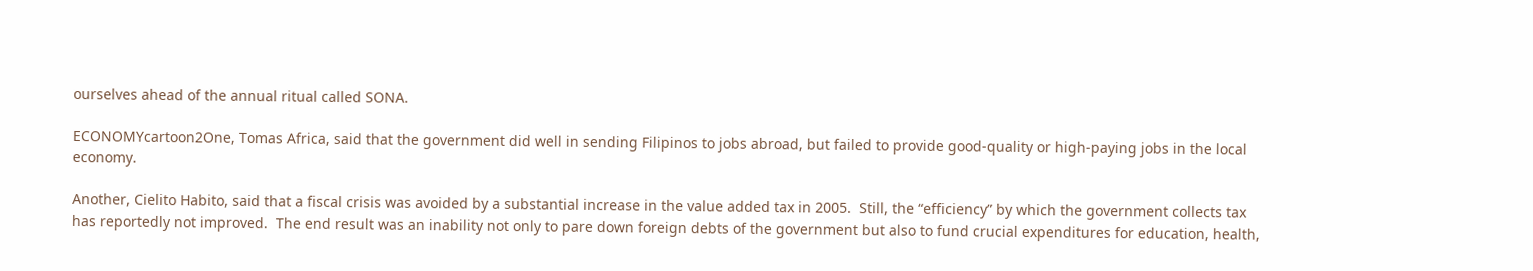ourselves ahead of the annual ritual called SONA.

ECONOMYcartoon2One, Tomas Africa, said that the government did well in sending Filipinos to jobs abroad, but failed to provide good-quality or high-paying jobs in the local economy.

Another, Cielito Habito, said that a fiscal crisis was avoided by a substantial increase in the value added tax in 2005.  Still, the “efficiency” by which the government collects tax has reportedly not improved.  The end result was an inability not only to pare down foreign debts of the government but also to fund crucial expenditures for education, health,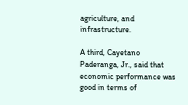agriculture, and infrastructure.

A third, Cayetano Paderanga, Jr., said that economic performance was good in terms of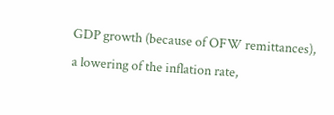GDP growth (because of OFW remittances), a lowering of the inflation rate,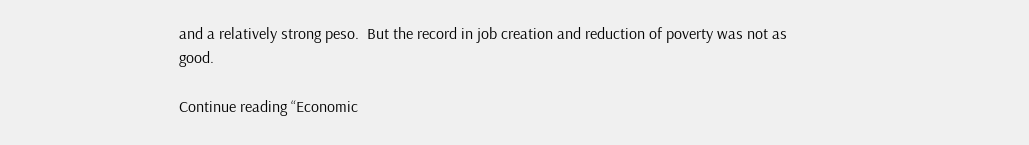and a relatively strong peso.  But the record in job creation and reduction of poverty was not as good.

Continue reading “Economic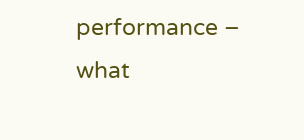performance – what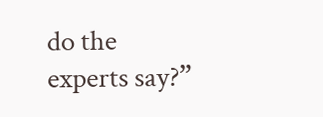do the experts say?”